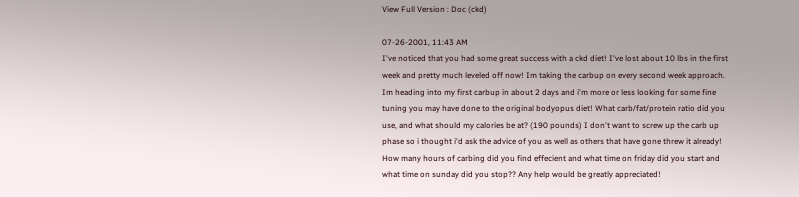View Full Version : Doc (ckd)

07-26-2001, 11:43 AM
I've noticed that you had some great success with a ckd diet! I've lost about 10 lbs in the first week and pretty much leveled off now! Im taking the carbup on every second week approach. Im heading into my first carbup in about 2 days and i'm more or less looking for some fine tuning you may have done to the original bodyopus diet! What carb/fat/protein ratio did you use, and what should my calories be at? (190 pounds) I don't want to screw up the carb up phase so i thought i'd ask the advice of you as well as others that have gone threw it already! How many hours of carbing did you find effecient and what time on friday did you start and what time on sunday did you stop?? Any help would be greatly appreciated!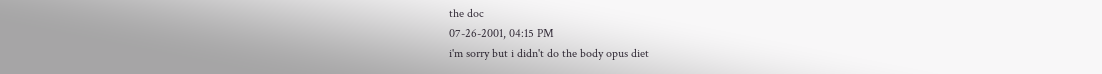the doc
07-26-2001, 04:15 PM
i'm sorry but i didn't do the body opus diet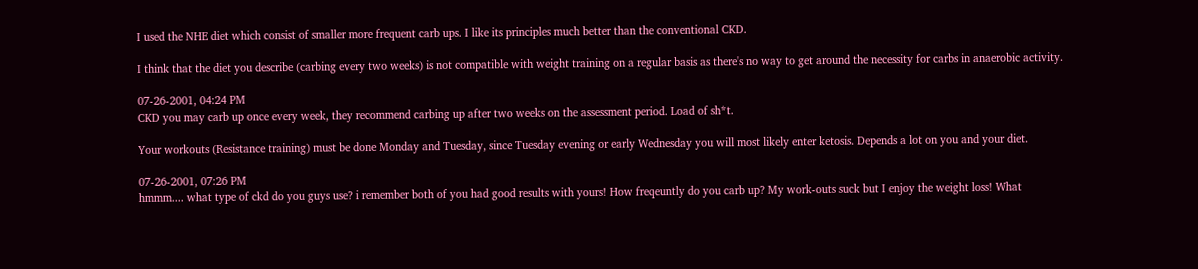I used the NHE diet which consist of smaller more frequent carb ups. I like its principles much better than the conventional CKD.

I think that the diet you describe (carbing every two weeks) is not compatible with weight training on a regular basis as there's no way to get around the necessity for carbs in anaerobic activity.

07-26-2001, 04:24 PM
CKD you may carb up once every week, they recommend carbing up after two weeks on the assessment period. Load of sh*t.

Your workouts (Resistance training) must be done Monday and Tuesday, since Tuesday evening or early Wednesday you will most likely enter ketosis. Depends a lot on you and your diet.

07-26-2001, 07:26 PM
hmmm.... what type of ckd do you guys use? i remember both of you had good results with yours! How freqeuntly do you carb up? My work-outs suck but I enjoy the weight loss! What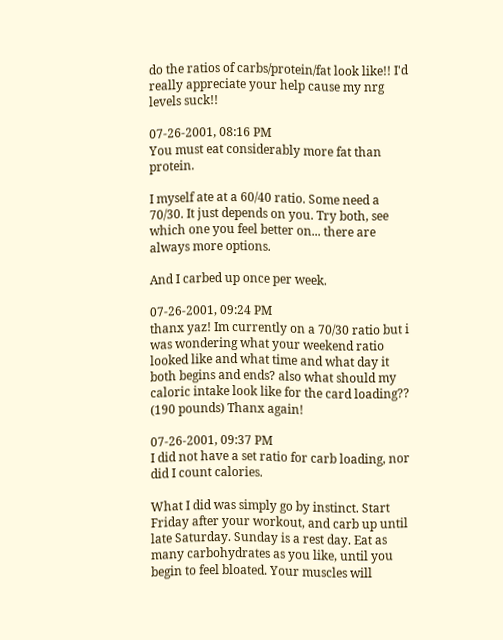do the ratios of carbs/protein/fat look like!! I'd really appreciate your help cause my nrg levels suck!!

07-26-2001, 08:16 PM
You must eat considerably more fat than protein.

I myself ate at a 60/40 ratio. Some need a 70/30. It just depends on you. Try both, see which one you feel better on... there are always more options.

And I carbed up once per week.

07-26-2001, 09:24 PM
thanx yaz! Im currently on a 70/30 ratio but i was wondering what your weekend ratio looked like and what time and what day it both begins and ends? also what should my caloric intake look like for the card loading?? (190 pounds) Thanx again!

07-26-2001, 09:37 PM
I did not have a set ratio for carb loading, nor did I count calories.

What I did was simply go by instinct. Start Friday after your workout, and carb up until late Saturday. Sunday is a rest day. Eat as many carbohydrates as you like, until you begin to feel bloated. Your muscles will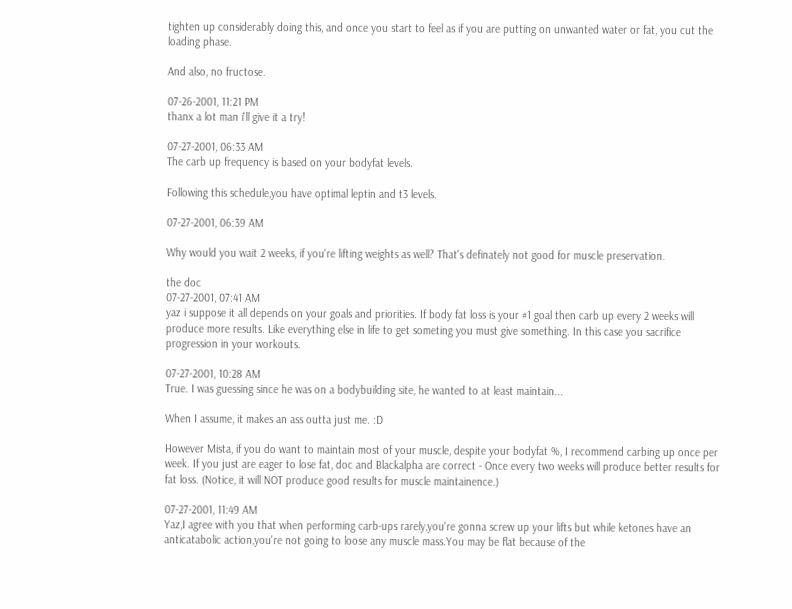tighten up considerably doing this, and once you start to feel as if you are putting on unwanted water or fat, you cut the loading phase.

And also, no fructose.

07-26-2001, 11:21 PM
thanx a lot man i'll give it a try!

07-27-2001, 06:33 AM
The carb up frequency is based on your bodyfat levels.

Following this schedule,you have optimal leptin and t3 levels.

07-27-2001, 06:39 AM

Why would you wait 2 weeks, if you're lifting weights as well? That's definately not good for muscle preservation.

the doc
07-27-2001, 07:41 AM
yaz i suppose it all depends on your goals and priorities. If body fat loss is your #1 goal then carb up every 2 weeks will produce more results. Like everything else in life to get someting you must give something. In this case you sacrifice progression in your workouts.

07-27-2001, 10:28 AM
True. I was guessing since he was on a bodybuilding site, he wanted to at least maintain...

When I assume, it makes an ass outta just me. :D

However Mista, if you do want to maintain most of your muscle, despite your bodyfat %, I recommend carbing up once per week. If you just are eager to lose fat, doc and Blackalpha are correct - Once every two weeks will produce better results for fat loss. (Notice, it will NOT produce good results for muscle maintainence.)

07-27-2001, 11:49 AM
Yaz,I agree with you that when performing carb-ups rarely,you're gonna screw up your lifts but while ketones have an anticatabolic action,you're not going to loose any muscle mass.You may be flat because of the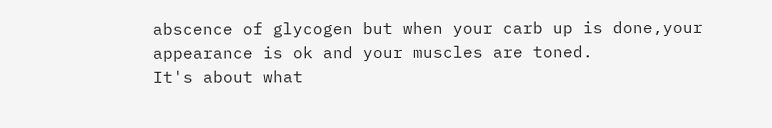abscence of glycogen but when your carb up is done,your appearance is ok and your muscles are toned.
It's about what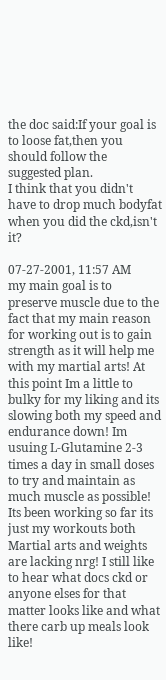the doc said:If your goal is to loose fat,then you should follow the suggested plan.
I think that you didn't have to drop much bodyfat when you did the ckd,isn't it?

07-27-2001, 11:57 AM
my main goal is to preserve muscle due to the fact that my main reason for working out is to gain strength as it will help me with my martial arts! At this point Im a little to bulky for my liking and its slowing both my speed and endurance down! Im usuing L-Glutamine 2-3 times a day in small doses to try and maintain as much muscle as possible! Its been working so far its just my workouts both Martial arts and weights are lacking nrg! I still like to hear what docs ckd or anyone elses for that matter looks like and what there carb up meals look like!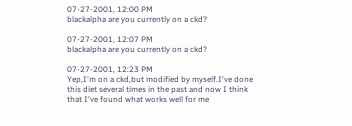07-27-2001, 12:00 PM
blackalpha are you currently on a ckd?

07-27-2001, 12:07 PM
blackalpha are you currently on a ckd?

07-27-2001, 12:23 PM
Yep,I'm on a ckd,but modified by myself.I've done this diet several times in the past and now I think that I've found what works well for me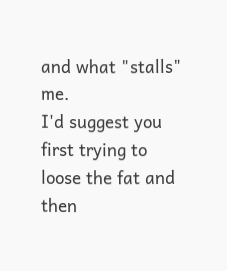and what "stalls" me.
I'd suggest you first trying to loose the fat and then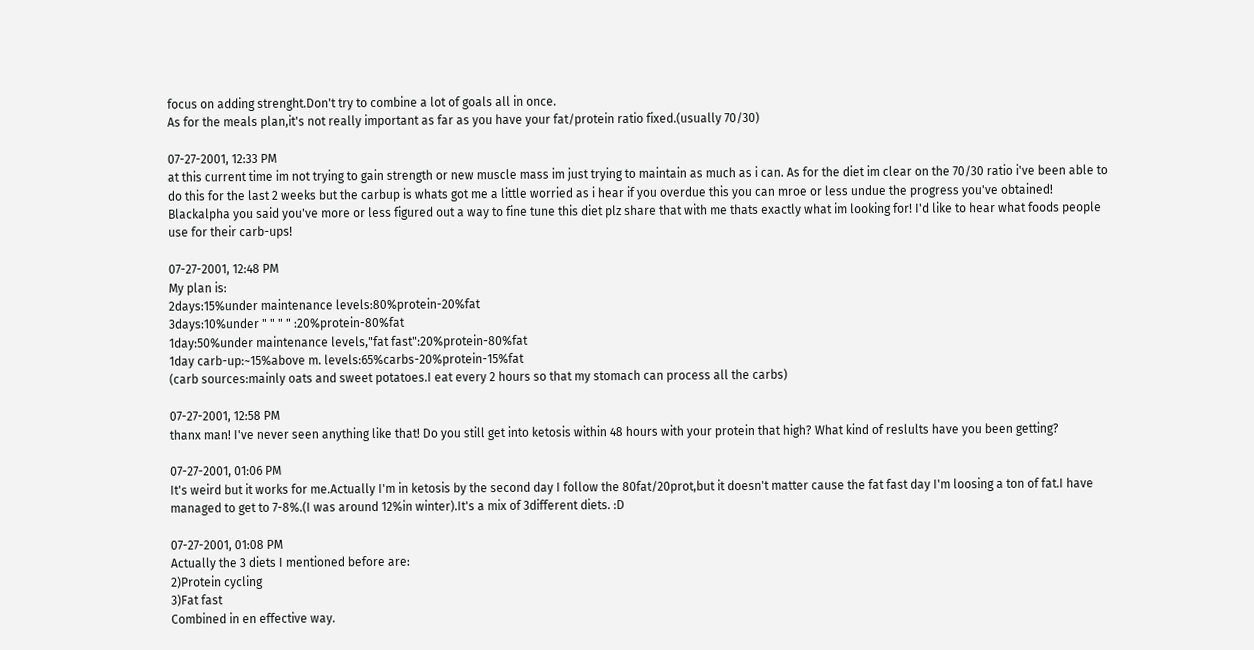focus on adding strenght.Don't try to combine a lot of goals all in once.
As for the meals plan,it's not really important as far as you have your fat/protein ratio fixed.(usually 70/30)

07-27-2001, 12:33 PM
at this current time im not trying to gain strength or new muscle mass im just trying to maintain as much as i can. As for the diet im clear on the 70/30 ratio i've been able to do this for the last 2 weeks but the carbup is whats got me a little worried as i hear if you overdue this you can mroe or less undue the progress you've obtained! Blackalpha you said you've more or less figured out a way to fine tune this diet plz share that with me thats exactly what im looking for! I'd like to hear what foods people use for their carb-ups!

07-27-2001, 12:48 PM
My plan is:
2days:15%under maintenance levels:80%protein-20%fat
3days:10%under " " " " :20%protein-80%fat
1day:50%under maintenance levels,"fat fast":20%protein-80%fat
1day carb-up:~15%above m. levels:65%carbs-20%protein-15%fat
(carb sources:mainly oats and sweet potatoes.I eat every 2 hours so that my stomach can process all the carbs)

07-27-2001, 12:58 PM
thanx man! I've never seen anything like that! Do you still get into ketosis within 48 hours with your protein that high? What kind of reslults have you been getting?

07-27-2001, 01:06 PM
It's weird but it works for me.Actually I'm in ketosis by the second day I follow the 80fat/20prot,but it doesn't matter cause the fat fast day I'm loosing a ton of fat.I have managed to get to 7-8%.(I was around 12%in winter).It's a mix of 3different diets. :D

07-27-2001, 01:08 PM
Actually the 3 diets I mentioned before are:
2)Protein cycling
3)Fat fast
Combined in en effective way.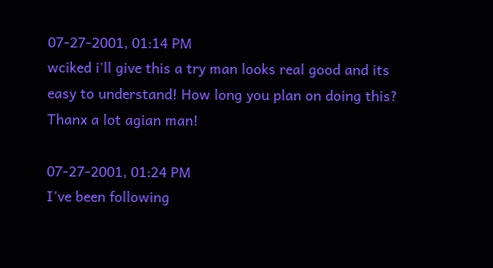07-27-2001, 01:14 PM
wciked i'll give this a try man looks real good and its easy to understand! How long you plan on doing this? Thanx a lot agian man!

07-27-2001, 01:24 PM
I've been following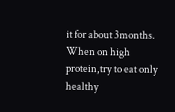it for about 3months.
When on high protein,try to eat only healthy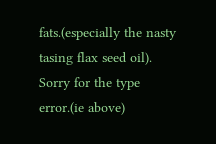fats.(especially the nasty tasing flax seed oil).
Sorry for the type error.(ie above)